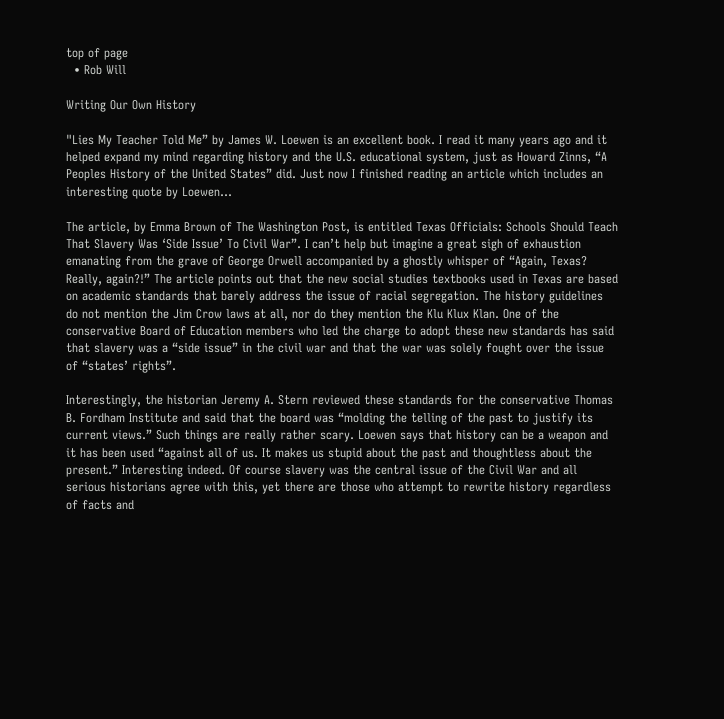top of page
  • Rob Will

Writing Our Own History

"Lies My Teacher Told Me” by James W. Loewen is an excellent book. I read it many years ago and it helped expand my mind regarding history and the U.S. educational system, just as Howard Zinns, “A Peoples History of the United States” did. Just now I finished reading an article which includes an interesting quote by Loewen…

The article, by Emma Brown of The Washington Post, is entitled Texas Officials: Schools Should Teach That Slavery Was ‘Side Issue’ To Civil War”. I can’t help but imagine a great sigh of exhaustion emanating from the grave of George Orwell accompanied by a ghostly whisper of “Again, Texas? Really, again?!” The article points out that the new social studies textbooks used in Texas are based on academic standards that barely address the issue of racial segregation. The history guidelines do not mention the Jim Crow laws at all, nor do they mention the Klu Klux Klan. One of the conservative Board of Education members who led the charge to adopt these new standards has said that slavery was a “side issue” in the civil war and that the war was solely fought over the issue of “states’ rights”.

Interestingly, the historian Jeremy A. Stern reviewed these standards for the conservative Thomas B. Fordham Institute and said that the board was “molding the telling of the past to justify its current views.” Such things are really rather scary. Loewen says that history can be a weapon and it has been used “against all of us. It makes us stupid about the past and thoughtless about the present.” Interesting indeed. Of course slavery was the central issue of the Civil War and all serious historians agree with this, yet there are those who attempt to rewrite history regardless of facts and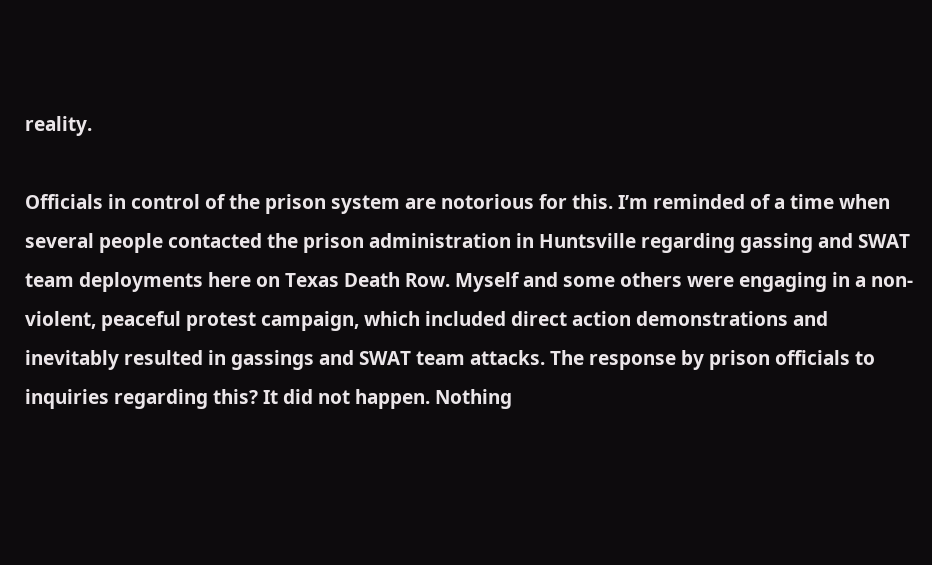reality.

Officials in control of the prison system are notorious for this. I’m reminded of a time when several people contacted the prison administration in Huntsville regarding gassing and SWAT team deployments here on Texas Death Row. Myself and some others were engaging in a non-violent, peaceful protest campaign, which included direct action demonstrations and inevitably resulted in gassings and SWAT team attacks. The response by prison officials to inquiries regarding this? It did not happen. Nothing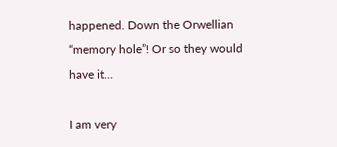happened. Down the Orwellian “memory hole”! Or so they would have it…

I am very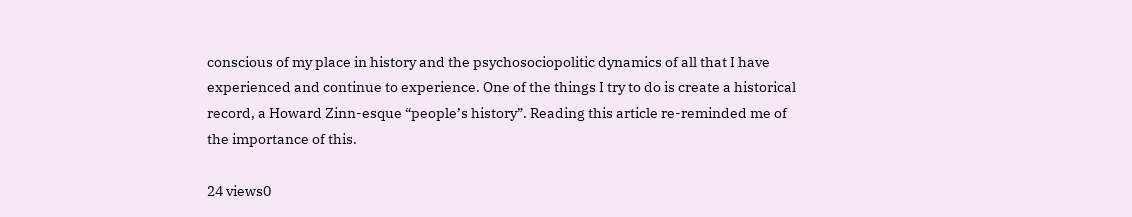conscious of my place in history and the psychosociopolitic dynamics of all that I have experienced and continue to experience. One of the things I try to do is create a historical record, a Howard Zinn-esque “people’s history”. Reading this article re-reminded me of the importance of this.

24 views0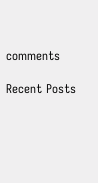comments

Recent Posts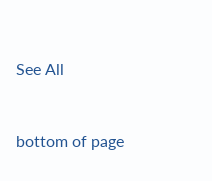See All


bottom of page